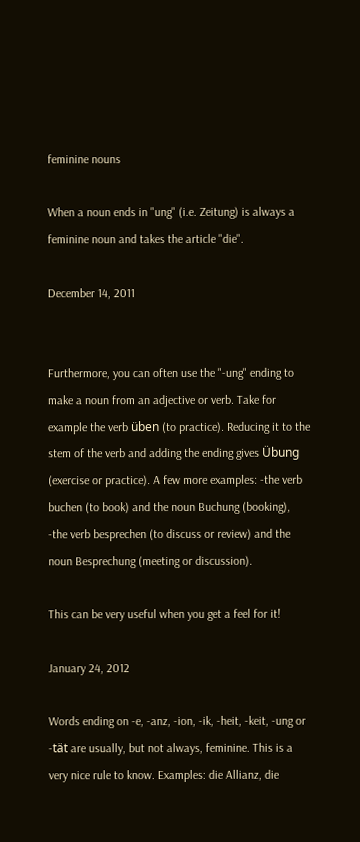feminine nouns

When a noun ends in "ung" (i.e. Zeitung) is always a feminine noun and takes the article "die".

December 14, 2011


Furthermore, you can often use the "-ung" ending to make a noun from an adjective or verb. Take for example the verb üben (to practice). Reducing it to the stem of the verb and adding the ending gives Übung (exercise or practice). A few more examples: -the verb buchen (to book) and the noun Buchung (booking), -the verb besprechen (to discuss or review) and the noun Besprechung (meeting or discussion).

This can be very useful when you get a feel for it!

January 24, 2012

Words ending on -e, -anz, -ion, -ik, -heit, -keit, -ung or -tät are usually, but not always, feminine. This is a very nice rule to know. Examples: die Allianz, die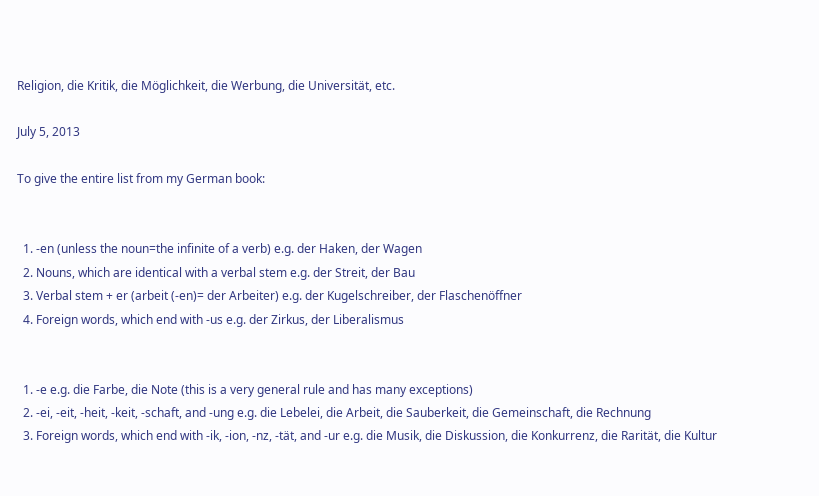Religion, die Kritik, die Möglichkeit, die Werbung, die Universität, etc.

July 5, 2013

To give the entire list from my German book:


  1. -en (unless the noun=the infinite of a verb) e.g. der Haken, der Wagen
  2. Nouns, which are identical with a verbal stem e.g. der Streit, der Bau
  3. Verbal stem + er (arbeit (-en)= der Arbeiter) e.g. der Kugelschreiber, der Flaschenöffner
  4. Foreign words, which end with -us e.g. der Zirkus, der Liberalismus


  1. -e e.g. die Farbe, die Note (this is a very general rule and has many exceptions)
  2. -ei, -eit, -heit, -keit, -schaft, and -ung e.g. die Lebelei, die Arbeit, die Sauberkeit, die Gemeinschaft, die Rechnung
  3. Foreign words, which end with -ik, -ion, -nz, -tät, and -ur e.g. die Musik, die Diskussion, die Konkurrenz, die Rarität, die Kultur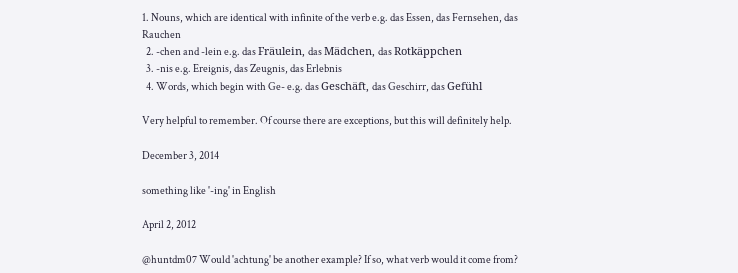1. Nouns, which are identical with infinite of the verb e.g. das Essen, das Fernsehen, das Rauchen
  2. -chen and -lein e.g. das Fräulein, das Mädchen, das Rotkäppchen
  3. -nis e.g. Ereignis, das Zeugnis, das Erlebnis
  4. Words, which begin with Ge- e.g. das Geschäft, das Geschirr, das Gefühl

Very helpful to remember. Of course there are exceptions, but this will definitely help.

December 3, 2014

something like '-ing' in English

April 2, 2012

@huntdm07 Would 'achtung' be another example? If so, what verb would it come from?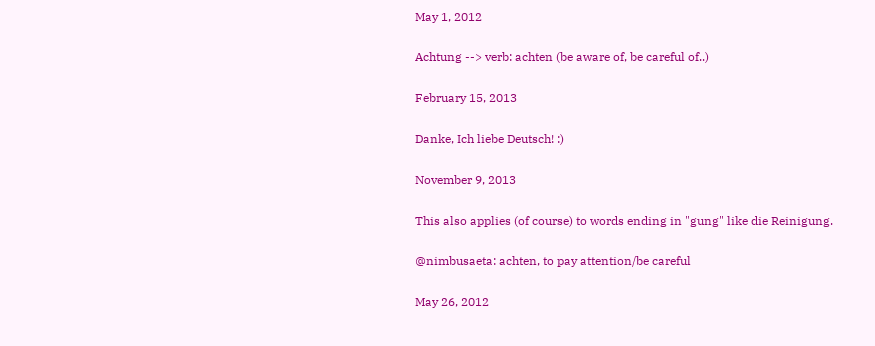May 1, 2012

Achtung --> verb: achten (be aware of, be careful of..)

February 15, 2013

Danke, Ich liebe Deutsch! :)

November 9, 2013

This also applies (of course) to words ending in "gung" like die Reinigung.

@nimbusaeta: achten, to pay attention/be careful

May 26, 2012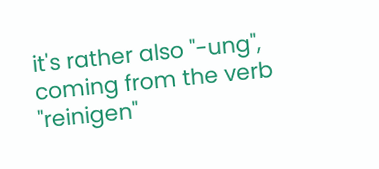it's rather also "-ung", coming from the verb "reinigen"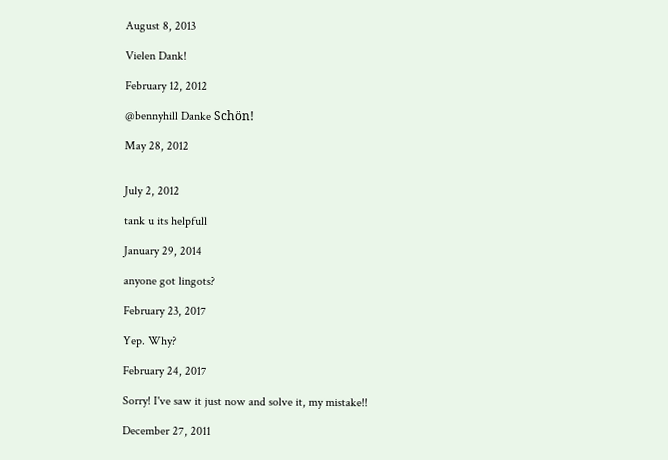August 8, 2013

Vielen Dank!

February 12, 2012

@bennyhill Danke Schön!

May 28, 2012


July 2, 2012

tank u its helpfull

January 29, 2014

anyone got lingots?

February 23, 2017

Yep. Why?

February 24, 2017

Sorry! I've saw it just now and solve it, my mistake!!

December 27, 2011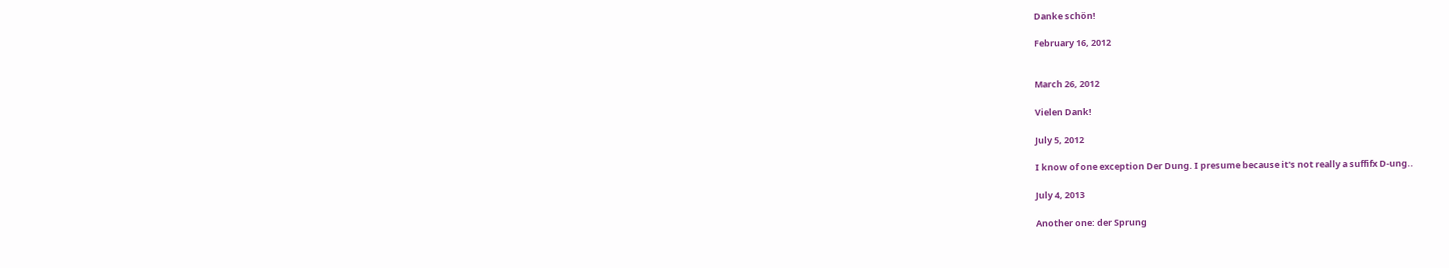Danke schön!

February 16, 2012


March 26, 2012

Vielen Dank!

July 5, 2012

I know of one exception Der Dung. I presume because it's not really a suffifx D-ung..

July 4, 2013

Another one: der Sprung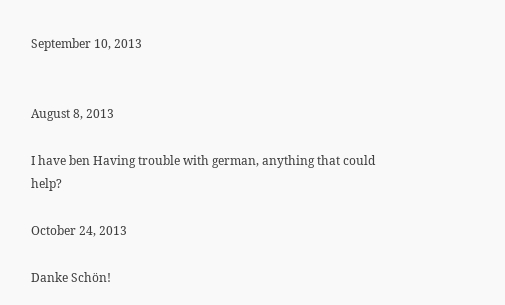September 10, 2013


August 8, 2013

I have ben Having trouble with german, anything that could help?

October 24, 2013

Danke Schön!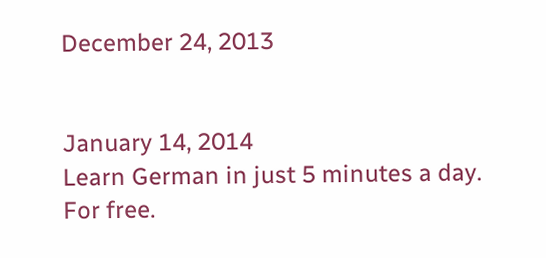December 24, 2013


January 14, 2014
Learn German in just 5 minutes a day. For free.